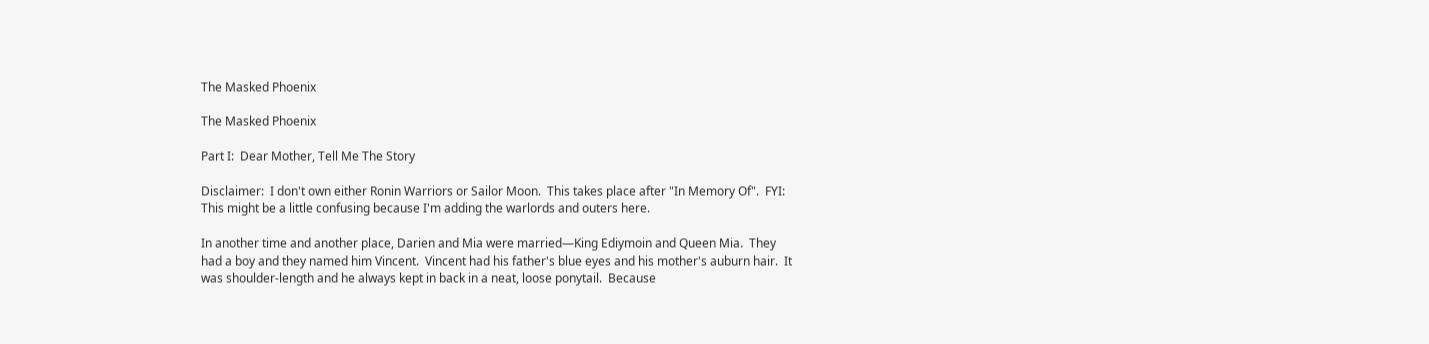The Masked Phoenix

The Masked Phoenix

Part I:  Dear Mother, Tell Me The Story

Disclaimer:  I don't own either Ronin Warriors or Sailor Moon.  This takes place after "In Memory Of".  FYI:  This might be a little confusing because I'm adding the warlords and outers here.

In another time and another place, Darien and Mia were married—King Ediymoin and Queen Mia.  They had a boy and they named him Vincent.  Vincent had his father's blue eyes and his mother's auburn hair.  It was shoulder-length and he always kept in back in a neat, loose ponytail.  Because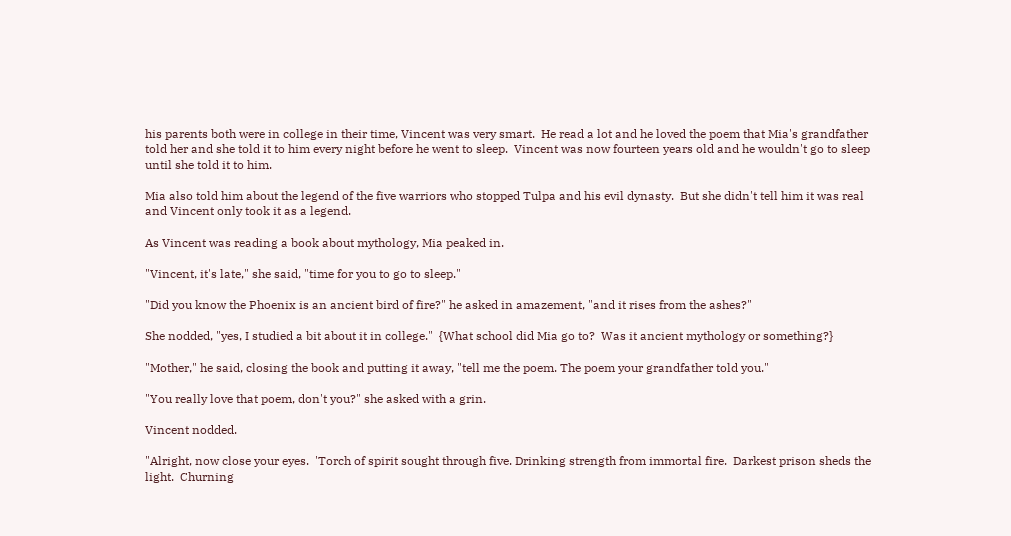his parents both were in college in their time, Vincent was very smart.  He read a lot and he loved the poem that Mia's grandfather told her and she told it to him every night before he went to sleep.  Vincent was now fourteen years old and he wouldn't go to sleep until she told it to him.

Mia also told him about the legend of the five warriors who stopped Tulpa and his evil dynasty.  But she didn't tell him it was real and Vincent only took it as a legend.

As Vincent was reading a book about mythology, Mia peaked in.

"Vincent, it's late," she said, "time for you to go to sleep."

"Did you know the Phoenix is an ancient bird of fire?" he asked in amazement, "and it rises from the ashes?"

She nodded, "yes, I studied a bit about it in college."  {What school did Mia go to?  Was it ancient mythology or something?}

"Mother," he said, closing the book and putting it away, "tell me the poem. The poem your grandfather told you."

"You really love that poem, don't you?" she asked with a grin.

Vincent nodded.

"Alright, now close your eyes.  'Torch of spirit sought through five. Drinking strength from immortal fire.  Darkest prison sheds the light.  Churning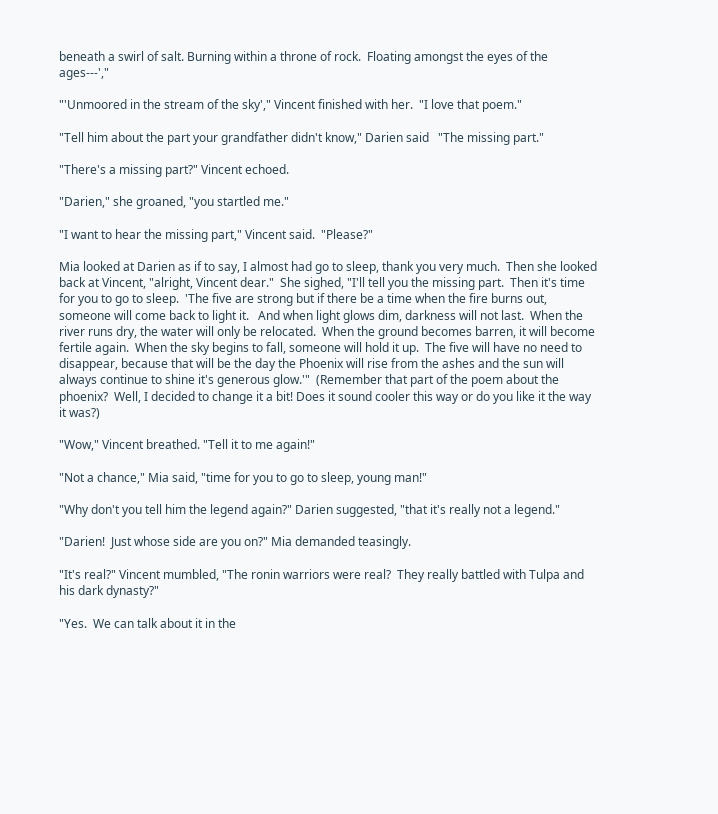beneath a swirl of salt. Burning within a throne of rock.  Floating amongst the eyes of the ages---',"

"'Unmoored in the stream of the sky'," Vincent finished with her.  "I love that poem."

"Tell him about the part your grandfather didn't know," Darien said   "The missing part."

"There's a missing part?" Vincent echoed.

"Darien," she groaned, "you startled me."

"I want to hear the missing part," Vincent said.  "Please?"

Mia looked at Darien as if to say, I almost had go to sleep, thank you very much.  Then she looked back at Vincent, "alright, Vincent dear."  She sighed, "I'll tell you the missing part.  Then it's time for you to go to sleep.  'The five are strong but if there be a time when the fire burns out, someone will come back to light it.   And when light glows dim, darkness will not last.  When the river runs dry, the water will only be relocated.  When the ground becomes barren, it will become fertile again.  When the sky begins to fall, someone will hold it up.  The five will have no need to disappear, because that will be the day the Phoenix will rise from the ashes and the sun will always continue to shine it's generous glow.'"  (Remember that part of the poem about the phoenix?  Well, I decided to change it a bit! Does it sound cooler this way or do you like it the way it was?)

"Wow," Vincent breathed. "Tell it to me again!"

"Not a chance," Mia said, "time for you to go to sleep, young man!"

"Why don't you tell him the legend again?" Darien suggested, "that it's really not a legend."

"Darien!  Just whose side are you on?" Mia demanded teasingly.

"It's real?" Vincent mumbled, "The ronin warriors were real?  They really battled with Tulpa and his dark dynasty?"

"Yes.  We can talk about it in the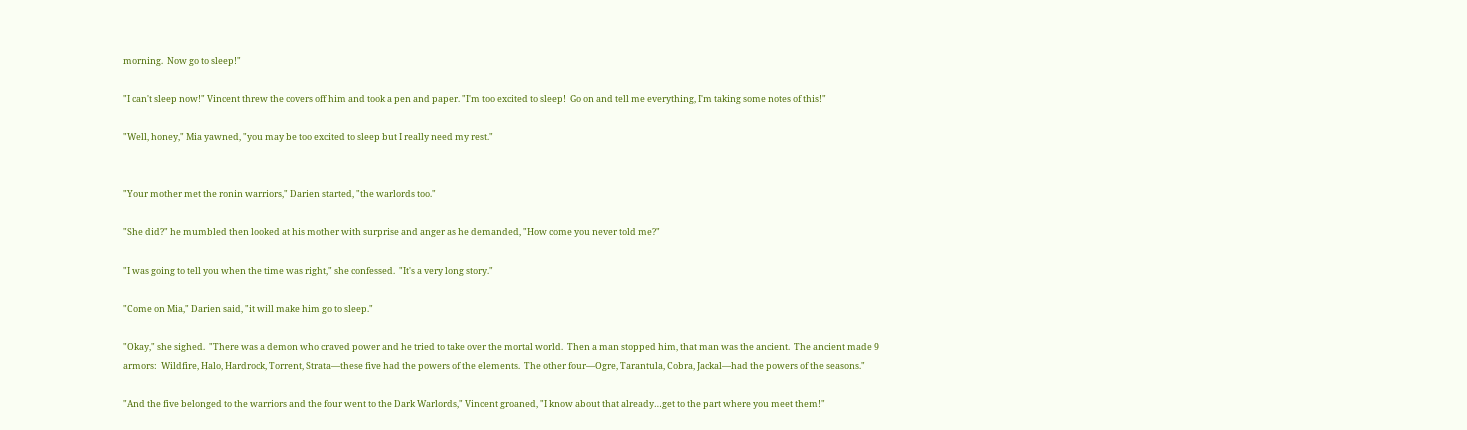morning.  Now go to sleep!"

"I can't sleep now!" Vincent threw the covers off him and took a pen and paper. "I'm too excited to sleep!  Go on and tell me everything, I'm taking some notes of this!"

"Well, honey," Mia yawned, "you may be too excited to sleep but I really need my rest."


"Your mother met the ronin warriors," Darien started, "the warlords too."

"She did?" he mumbled then looked at his mother with surprise and anger as he demanded, "How come you never told me?"

"I was going to tell you when the time was right," she confessed.  "It's a very long story."

"Come on Mia," Darien said, "it will make him go to sleep."

"Okay," she sighed.  "There was a demon who craved power and he tried to take over the mortal world.  Then a man stopped him, that man was the ancient.  The ancient made 9 armors:  Wildfire, Halo, Hardrock, Torrent, Strata—these five had the powers of the elements.  The other four—Ogre, Tarantula, Cobra, Jackal—had the powers of the seasons."

"And the five belonged to the warriors and the four went to the Dark Warlords," Vincent groaned, "I know about that already…get to the part where you meet them!"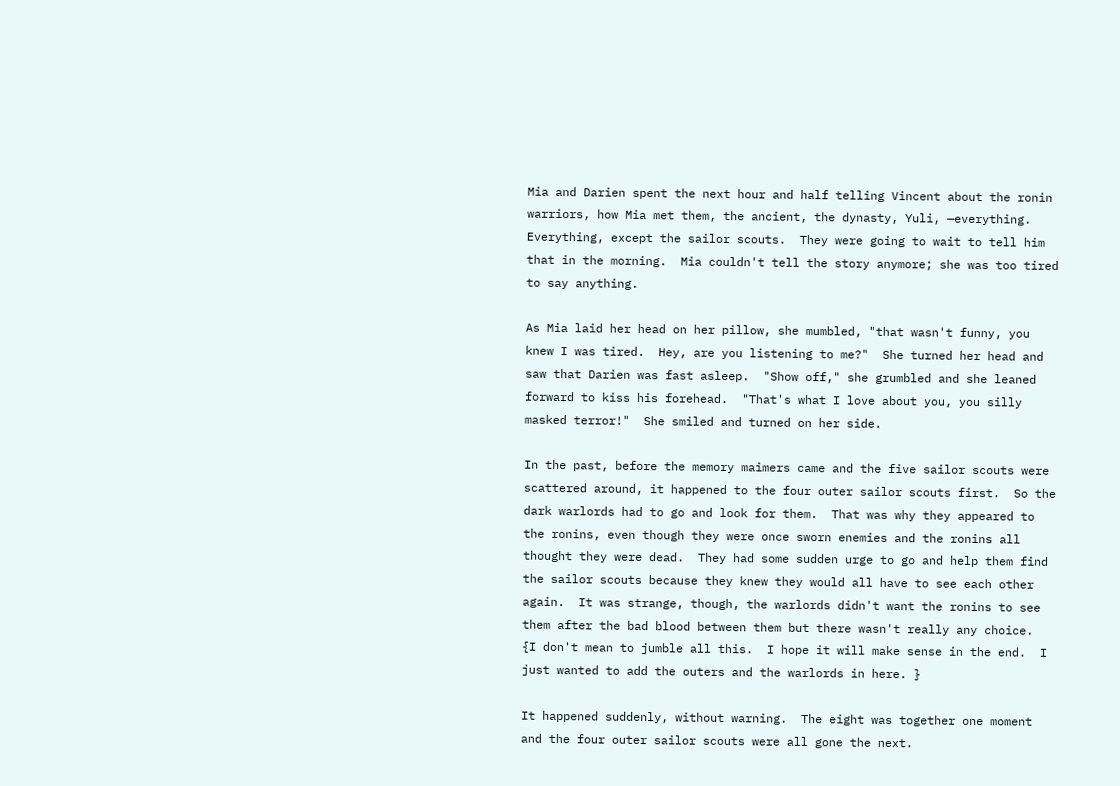Mia and Darien spent the next hour and half telling Vincent about the ronin warriors, how Mia met them, the ancient, the dynasty, Yuli, —everything.  Everything, except the sailor scouts.  They were going to wait to tell him that in the morning.  Mia couldn't tell the story anymore; she was too tired to say anything.

As Mia laid her head on her pillow, she mumbled, "that wasn't funny, you knew I was tired.  Hey, are you listening to me?"  She turned her head and saw that Darien was fast asleep.  "Show off," she grumbled and she leaned forward to kiss his forehead.  "That's what I love about you, you silly masked terror!"  She smiled and turned on her side.

In the past, before the memory maimers came and the five sailor scouts were scattered around, it happened to the four outer sailor scouts first.  So the dark warlords had to go and look for them.  That was why they appeared to the ronins, even though they were once sworn enemies and the ronins all thought they were dead.  They had some sudden urge to go and help them find the sailor scouts because they knew they would all have to see each other again.  It was strange, though, the warlords didn't want the ronins to see them after the bad blood between them but there wasn't really any choice.  {I don't mean to jumble all this.  I hope it will make sense in the end.  I just wanted to add the outers and the warlords in here. }

It happened suddenly, without warning.  The eight was together one moment and the four outer sailor scouts were all gone the next.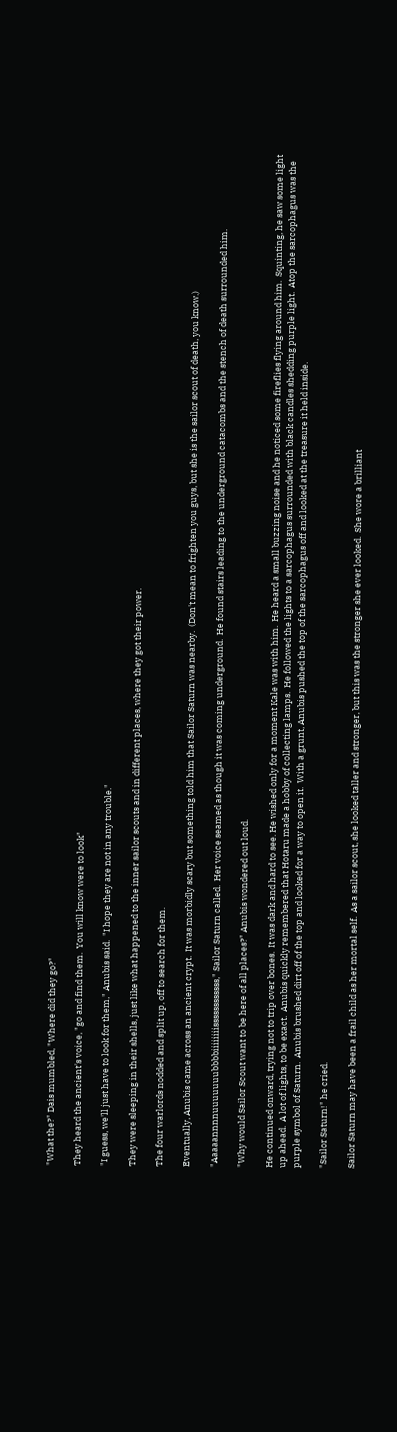"What the?" Dais mumbled, "Where did they go?"

They heard the ancient's voice, "go and find them.  You will know were to look"

"I guess, we'll just have to look for them," Anubis said.  "I hope they are not in any trouble."

They were sleeping in their shells, just like what happened to the inner sailor scouts and in different places, where they got their power.

The four warlords nodded and split up, off to search for them.

Eventually, Anubis came across an ancient crypt.  It was morbidly scary but something told him that Sailor Saturn was nearby.  (Don't mean to frighten you guys, but she is the sailor scout of death, you know.)

"Aaaaannnnuuuuuuubbbbiiiiiiiissssssssssss," Sailor Saturn called.  Her voice seamed as though it was coming underground.  He found stairs leading to the underground catacombs and the stench of death surrounded him.

"Why would Sailor Scout want to be here of all places?" Anubis wondered out loud.

He continued onward, trying not to trip over bones.  It was dark and hard to see. He wished only for a moment Kale was with him.  He heard a small buzzing noise and he noticed some fireflies flying around him.  Squinting, he saw some light up ahead.  A lot of lights, to be exact.  Anubis quickly remembered that Hotaru made a hobby of collecting lamps.  He followed the lights to a sarcophagus surrounded with black candles shedding purple light.  Atop the sarcophagus was the purple symbol of Saturn.  Anubis brushed dirt off of the top and looked for a way to open it.  With a grunt, Anubis pushed the top of the sarcophagus off and looked at the treasure it held inside.

"Sailor Saturn!" he cried.

Sailor Saturn may have been a frail child as her mortal self.  As a sailor scout, she looked taller and stronger, but this was the stronger she ever looked.  She wore a brilliant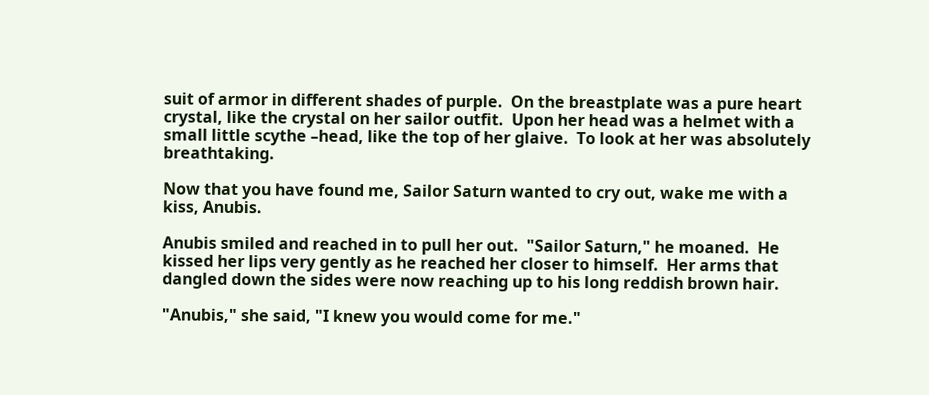suit of armor in different shades of purple.  On the breastplate was a pure heart crystal, like the crystal on her sailor outfit.  Upon her head was a helmet with a small little scythe –head, like the top of her glaive.  To look at her was absolutely breathtaking.

Now that you have found me, Sailor Saturn wanted to cry out, wake me with a kiss, Anubis.

Anubis smiled and reached in to pull her out.  "Sailor Saturn," he moaned.  He kissed her lips very gently as he reached her closer to himself.  Her arms that dangled down the sides were now reaching up to his long reddish brown hair.

"Anubis," she said, "I knew you would come for me."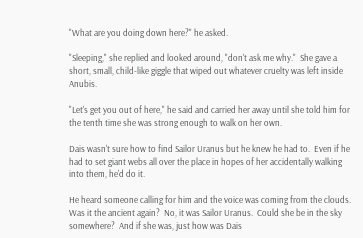"What are you doing down here?" he asked.

"Sleeping," she replied and looked around, "don't ask me why."  She gave a short, small, child-like giggle that wiped out whatever cruelty was left inside Anubis.

"Let's get you out of here," he said and carried her away until she told him for the tenth time she was strong enough to walk on her own.

Dais wasn't sure how to find Sailor Uranus but he knew he had to.  Even if he had to set giant webs all over the place in hopes of her accidentally walking into them, he'd do it.

He heard someone calling for him and the voice was coming from the clouds.  Was it the ancient again?  No, it was Sailor Uranus.  Could she be in the sky somewhere?  And if she was, just how was Dais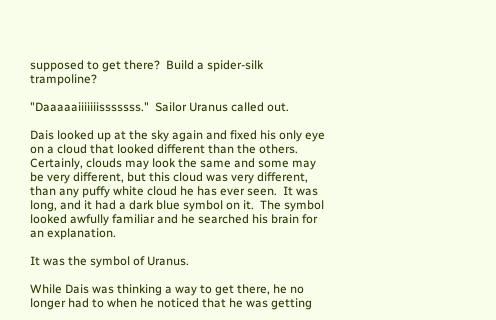supposed to get there?  Build a spider-silk trampoline?

"Daaaaaiiiiiiisssssss."  Sailor Uranus called out.

Dais looked up at the sky again and fixed his only eye on a cloud that looked different than the others. Certainly, clouds may look the same and some may be very different, but this cloud was very different, than any puffy white cloud he has ever seen.  It was long, and it had a dark blue symbol on it.  The symbol looked awfully familiar and he searched his brain for an explanation.

It was the symbol of Uranus.

While Dais was thinking a way to get there, he no longer had to when he noticed that he was getting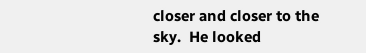closer and closer to the sky.  He looked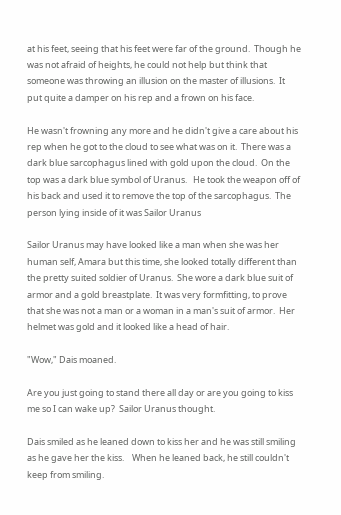at his feet, seeing that his feet were far of the ground.  Though he was not afraid of heights, he could not help but think that someone was throwing an illusion on the master of illusions.  It put quite a damper on his rep and a frown on his face.

He wasn't frowning any more and he didn't give a care about his rep when he got to the cloud to see what was on it.  There was a dark blue sarcophagus lined with gold upon the cloud.  On the top was a dark blue symbol of Uranus.   He took the weapon off of his back and used it to remove the top of the sarcophagus.  The person lying inside of it was Sailor Uranus

Sailor Uranus may have looked like a man when she was her human self, Amara but this time, she looked totally different than the pretty suited soldier of Uranus.  She wore a dark blue suit of armor and a gold breastplate.  It was very formfitting, to prove that she was not a man or a woman in a man's suit of armor.  Her helmet was gold and it looked like a head of hair.

"Wow," Dais moaned.

Are you just going to stand there all day or are you going to kiss me so I can wake up?  Sailor Uranus thought.

Dais smiled as he leaned down to kiss her and he was still smiling as he gave her the kiss.    When he leaned back, he still couldn't keep from smiling.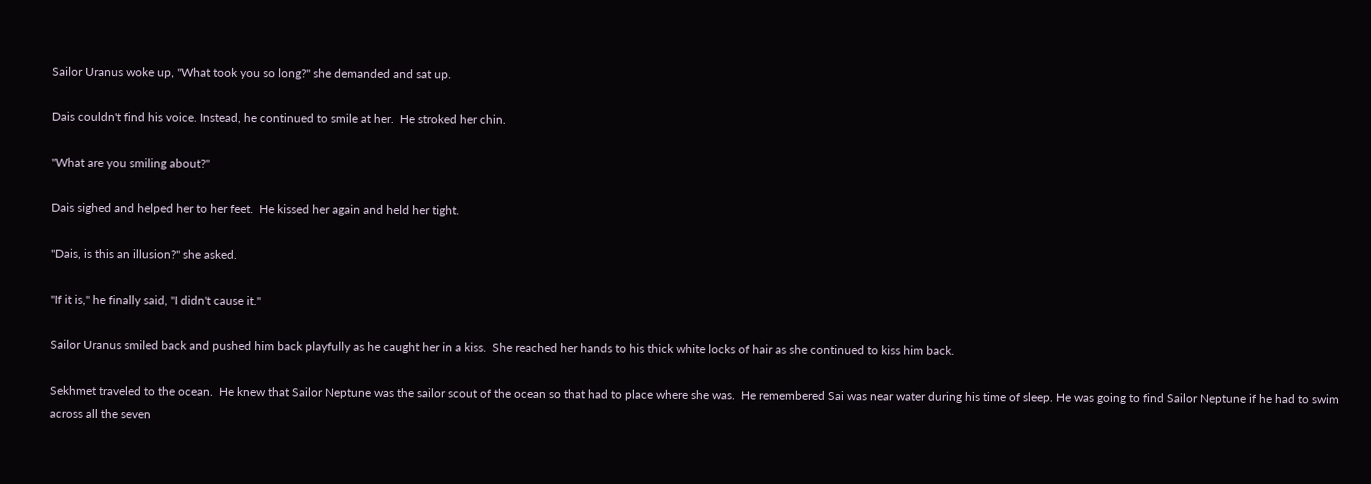Sailor Uranus woke up, "What took you so long?" she demanded and sat up.

Dais couldn't find his voice. Instead, he continued to smile at her.  He stroked her chin.

"What are you smiling about?"

Dais sighed and helped her to her feet.  He kissed her again and held her tight.

"Dais, is this an illusion?" she asked.

"If it is," he finally said, "I didn't cause it."

Sailor Uranus smiled back and pushed him back playfully as he caught her in a kiss.  She reached her hands to his thick white locks of hair as she continued to kiss him back.

Sekhmet traveled to the ocean.  He knew that Sailor Neptune was the sailor scout of the ocean so that had to place where she was.  He remembered Sai was near water during his time of sleep. He was going to find Sailor Neptune if he had to swim across all the seven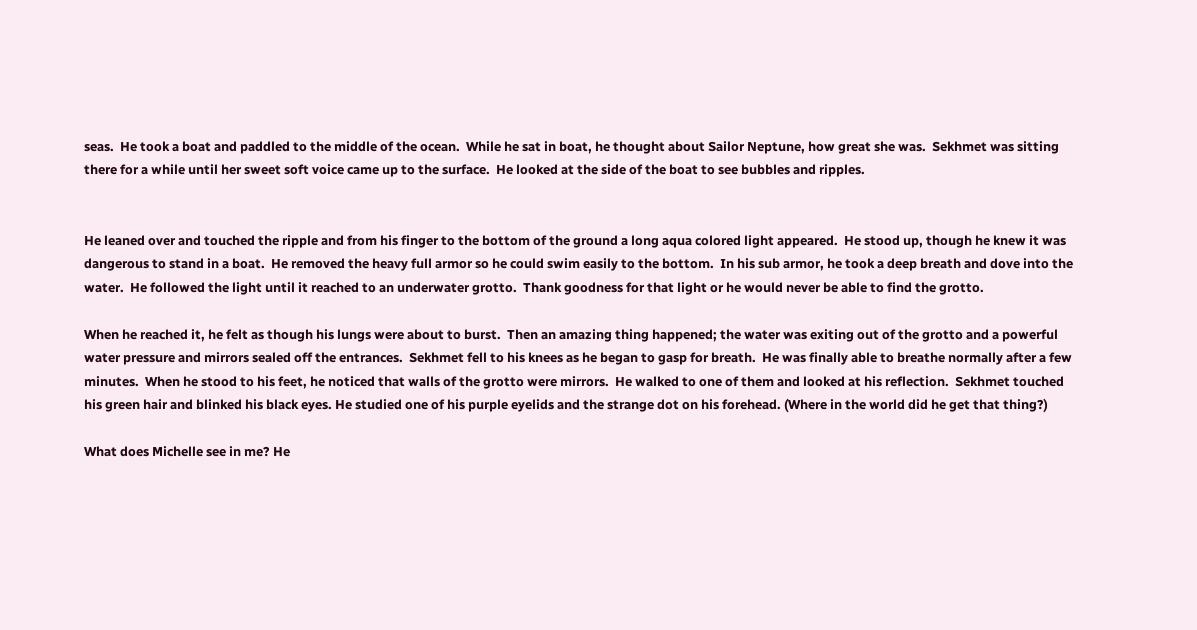seas.  He took a boat and paddled to the middle of the ocean.  While he sat in boat, he thought about Sailor Neptune, how great she was.  Sekhmet was sitting there for a while until her sweet soft voice came up to the surface.  He looked at the side of the boat to see bubbles and ripples.


He leaned over and touched the ripple and from his finger to the bottom of the ground a long aqua colored light appeared.  He stood up, though he knew it was dangerous to stand in a boat.  He removed the heavy full armor so he could swim easily to the bottom.  In his sub armor, he took a deep breath and dove into the water.  He followed the light until it reached to an underwater grotto.  Thank goodness for that light or he would never be able to find the grotto.

When he reached it, he felt as though his lungs were about to burst.  Then an amazing thing happened; the water was exiting out of the grotto and a powerful water pressure and mirrors sealed off the entrances.  Sekhmet fell to his knees as he began to gasp for breath.  He was finally able to breathe normally after a few minutes.  When he stood to his feet, he noticed that walls of the grotto were mirrors.  He walked to one of them and looked at his reflection.  Sekhmet touched his green hair and blinked his black eyes. He studied one of his purple eyelids and the strange dot on his forehead. (Where in the world did he get that thing?)

What does Michelle see in me? He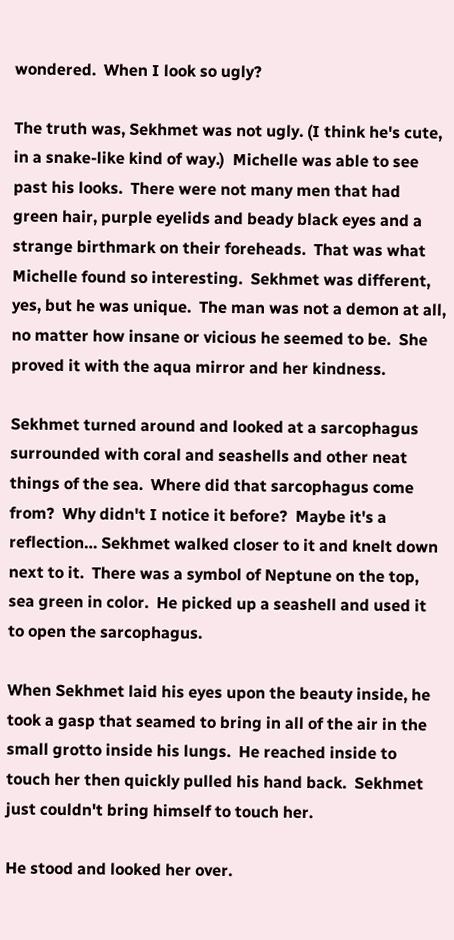wondered.  When I look so ugly?

The truth was, Sekhmet was not ugly. (I think he's cute, in a snake-like kind of way.)  Michelle was able to see past his looks.  There were not many men that had green hair, purple eyelids and beady black eyes and a strange birthmark on their foreheads.  That was what Michelle found so interesting.  Sekhmet was different, yes, but he was unique.  The man was not a demon at all, no matter how insane or vicious he seemed to be.  She proved it with the aqua mirror and her kindness.

Sekhmet turned around and looked at a sarcophagus surrounded with coral and seashells and other neat things of the sea.  Where did that sarcophagus come from?  Why didn't I notice it before?  Maybe it's a reflection… Sekhmet walked closer to it and knelt down next to it.  There was a symbol of Neptune on the top, sea green in color.  He picked up a seashell and used it to open the sarcophagus.

When Sekhmet laid his eyes upon the beauty inside, he took a gasp that seamed to bring in all of the air in the small grotto inside his lungs.  He reached inside to touch her then quickly pulled his hand back.  Sekhmet just couldn't bring himself to touch her.

He stood and looked her over.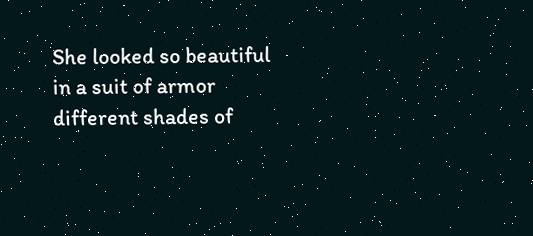She looked so beautiful in a suit of armor different shades of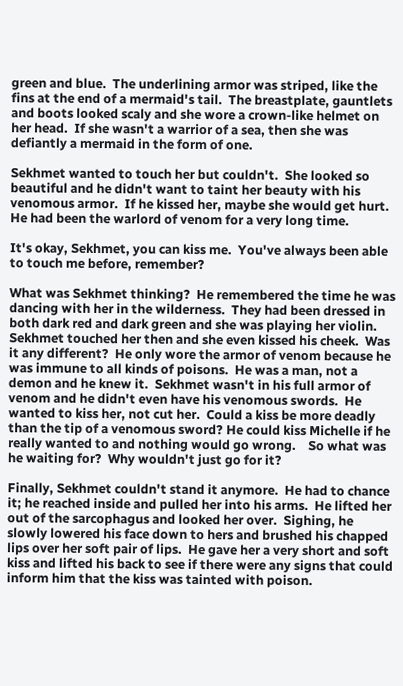green and blue.  The underlining armor was striped, like the fins at the end of a mermaid's tail.  The breastplate, gauntlets and boots looked scaly and she wore a crown-like helmet on her head.  If she wasn't a warrior of a sea, then she was defiantly a mermaid in the form of one.

Sekhmet wanted to touch her but couldn't.  She looked so beautiful and he didn't want to taint her beauty with his venomous armor.  If he kissed her, maybe she would get hurt.  He had been the warlord of venom for a very long time.

It's okay, Sekhmet, you can kiss me.  You've always been able to touch me before, remember?

What was Sekhmet thinking?  He remembered the time he was dancing with her in the wilderness.  They had been dressed in both dark red and dark green and she was playing her violin.  Sekhmet touched her then and she even kissed his cheek.  Was it any different?  He only wore the armor of venom because he was immune to all kinds of poisons.  He was a man, not a demon and he knew it.  Sekhmet wasn't in his full armor of venom and he didn't even have his venomous swords.  He wanted to kiss her, not cut her.  Could a kiss be more deadly than the tip of a venomous sword? He could kiss Michelle if he really wanted to and nothing would go wrong.    So what was he waiting for?  Why wouldn't just go for it?

Finally, Sekhmet couldn't stand it anymore.  He had to chance it; he reached inside and pulled her into his arms.  He lifted her out of the sarcophagus and looked her over.  Sighing, he slowly lowered his face down to hers and brushed his chapped lips over her soft pair of lips.  He gave her a very short and soft kiss and lifted his back to see if there were any signs that could inform him that the kiss was tainted with poison.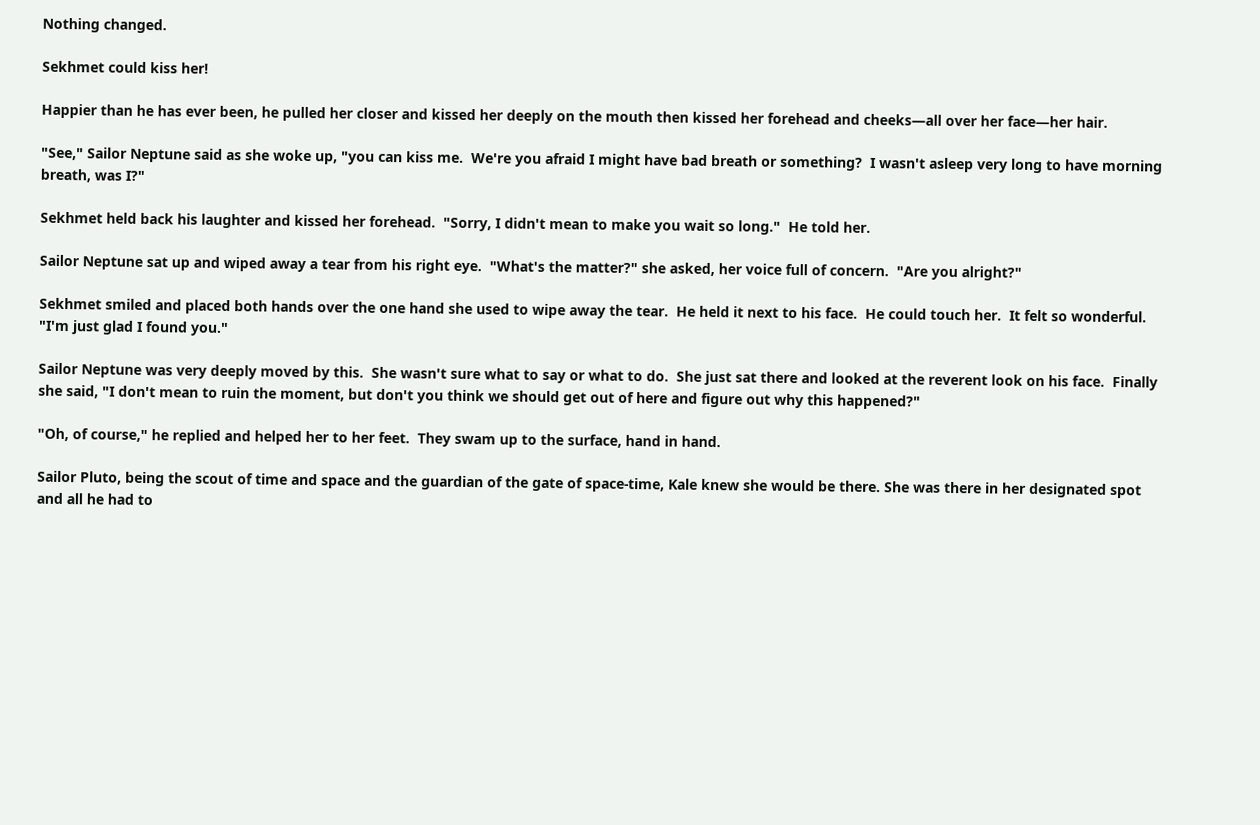Nothing changed.

Sekhmet could kiss her!

Happier than he has ever been, he pulled her closer and kissed her deeply on the mouth then kissed her forehead and cheeks—all over her face—her hair.

"See," Sailor Neptune said as she woke up, "you can kiss me.  We're you afraid I might have bad breath or something?  I wasn't asleep very long to have morning breath, was I?"

Sekhmet held back his laughter and kissed her forehead.  "Sorry, I didn't mean to make you wait so long."  He told her.

Sailor Neptune sat up and wiped away a tear from his right eye.  "What's the matter?" she asked, her voice full of concern.  "Are you alright?"

Sekhmet smiled and placed both hands over the one hand she used to wipe away the tear.  He held it next to his face.  He could touch her.  It felt so wonderful.  "I'm just glad I found you."

Sailor Neptune was very deeply moved by this.  She wasn't sure what to say or what to do.  She just sat there and looked at the reverent look on his face.  Finally she said, "I don't mean to ruin the moment, but don't you think we should get out of here and figure out why this happened?"

"Oh, of course," he replied and helped her to her feet.  They swam up to the surface, hand in hand.

Sailor Pluto, being the scout of time and space and the guardian of the gate of space-time, Kale knew she would be there. She was there in her designated spot and all he had to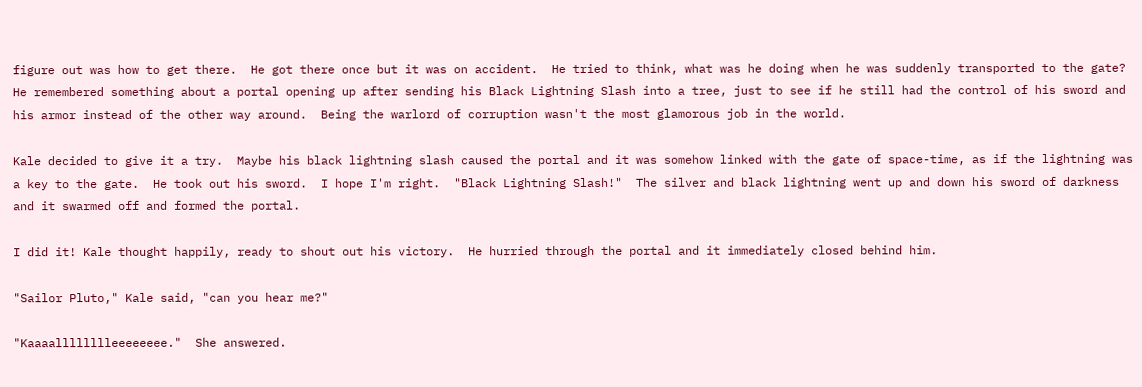figure out was how to get there.  He got there once but it was on accident.  He tried to think, what was he doing when he was suddenly transported to the gate?  He remembered something about a portal opening up after sending his Black Lightning Slash into a tree, just to see if he still had the control of his sword and his armor instead of the other way around.  Being the warlord of corruption wasn't the most glamorous job in the world.

Kale decided to give it a try.  Maybe his black lightning slash caused the portal and it was somehow linked with the gate of space-time, as if the lightning was a key to the gate.  He took out his sword.  I hope I'm right.  "Black Lightning Slash!"  The silver and black lightning went up and down his sword of darkness and it swarmed off and formed the portal.

I did it! Kale thought happily, ready to shout out his victory.  He hurried through the portal and it immediately closed behind him.

"Sailor Pluto," Kale said, "can you hear me?"

"Kaaaalllllllleeeeeeee."  She answered.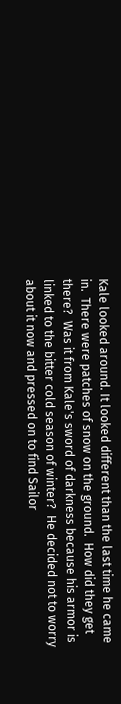Kale looked around. It looked different than the last time he came in.  There were patches of snow on the ground.  How did they get there?  Was it from Kale's sword of darkness because his armor is linked to the bitter cold season of winter?  He decided not to worry about it now and pressed on to find Sailor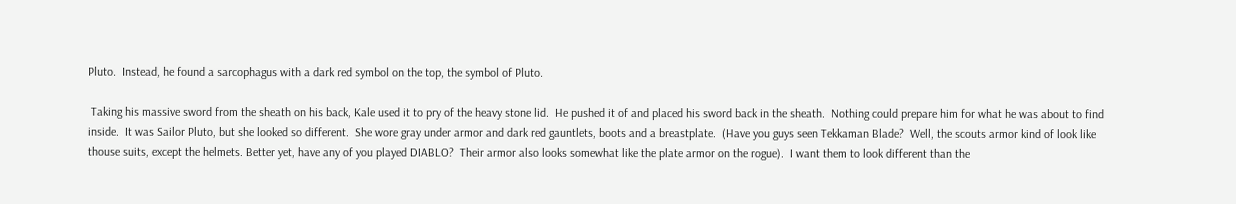Pluto.  Instead, he found a sarcophagus with a dark red symbol on the top, the symbol of Pluto.

 Taking his massive sword from the sheath on his back, Kale used it to pry of the heavy stone lid.  He pushed it of and placed his sword back in the sheath.  Nothing could prepare him for what he was about to find inside.  It was Sailor Pluto, but she looked so different.  She wore gray under armor and dark red gauntlets, boots and a breastplate.  (Have you guys seen Tekkaman Blade?  Well, the scouts armor kind of look like thouse suits, except the helmets. Better yet, have any of you played DIABLO?  Their armor also looks somewhat like the plate armor on the rogue).  I want them to look different than the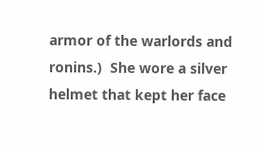armor of the warlords and ronins.)  She wore a silver helmet that kept her face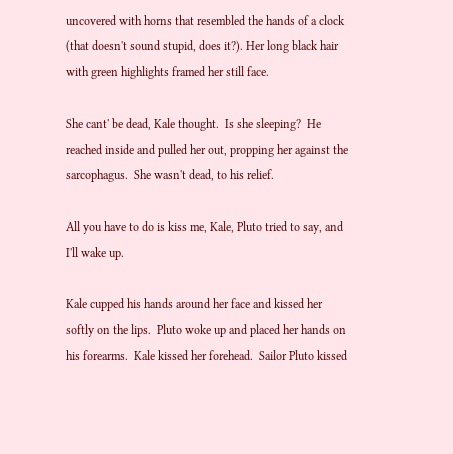uncovered with horns that resembled the hands of a clock (that doesn't sound stupid, does it?). Her long black hair with green highlights framed her still face.

She cant' be dead, Kale thought.  Is she sleeping?  He reached inside and pulled her out, propping her against the sarcophagus.  She wasn't dead, to his relief.

All you have to do is kiss me, Kale, Pluto tried to say, and I'll wake up.

Kale cupped his hands around her face and kissed her softly on the lips.  Pluto woke up and placed her hands on his forearms.  Kale kissed her forehead.  Sailor Pluto kissed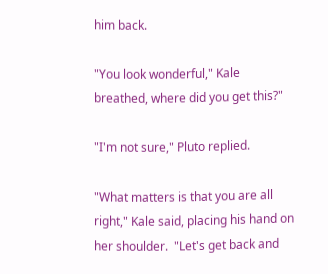him back.

"You look wonderful," Kale breathed, where did you get this?"

"I'm not sure," Pluto replied.

"What matters is that you are all right," Kale said, placing his hand on her shoulder.  "Let's get back and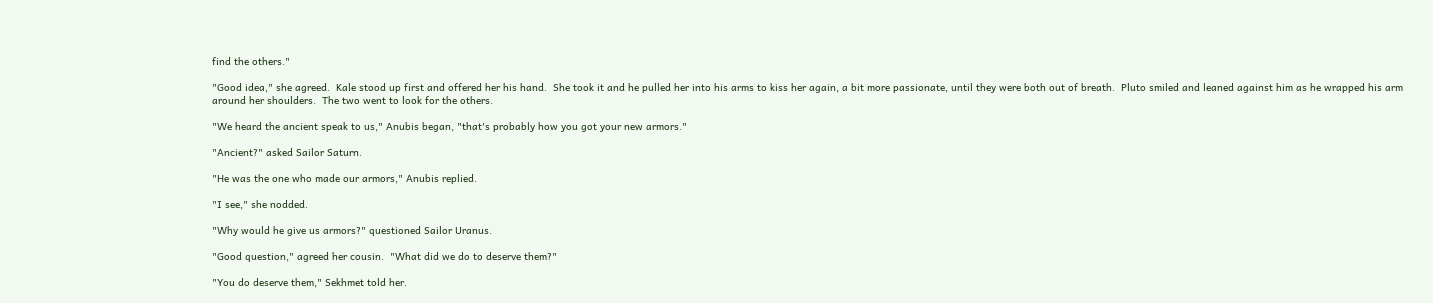find the others."

"Good idea," she agreed.  Kale stood up first and offered her his hand.  She took it and he pulled her into his arms to kiss her again, a bit more passionate, until they were both out of breath.  Pluto smiled and leaned against him as he wrapped his arm around her shoulders.  The two went to look for the others.

"We heard the ancient speak to us," Anubis began, "that's probably how you got your new armors."

"Ancient?" asked Sailor Saturn.

"He was the one who made our armors," Anubis replied.

"I see," she nodded.

"Why would he give us armors?" questioned Sailor Uranus.

"Good question," agreed her cousin.  "What did we do to deserve them?"

"You do deserve them," Sekhmet told her.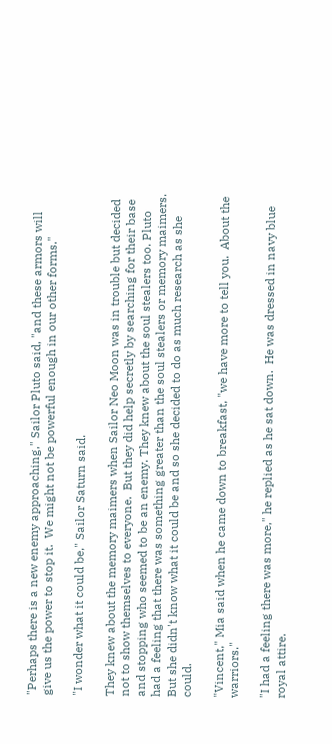"Perhaps there is a new enemy approaching," Sailor Pluto said, "and these armors will give us the power to stop it.  We might not be powerful enough in our other forms."

"I wonder what it could be," Sailor Saturn said.

They knew about the memory maimers when Sailor Neo Moon was in trouble but decided not to show themselves to everyone.  But they did help secretly by searching for their base and stopping who seemed to be an enemy. They knew about the soul stealers too. Pluto had a feeling that there was something greater than the soul stealers or memory maimers. But she didn't know what it could be and so she decided to do as much research as she could.

"Vincent," Mia said when he came down to breakfast, "we have more to tell you.  About the warriors."

"I had a feeling there was more," he replied as he sat down.  He was dressed in navy blue royal attire.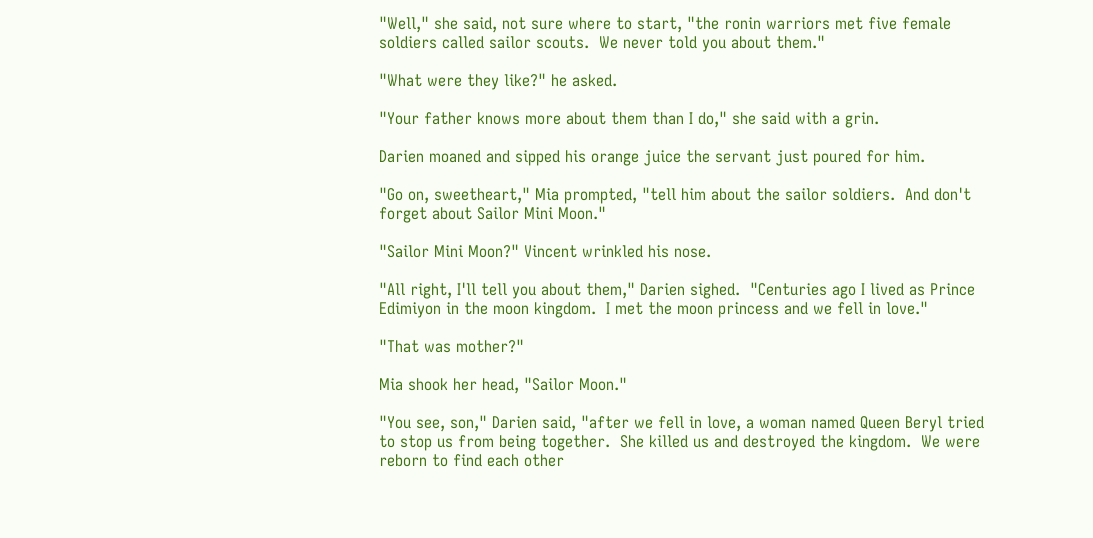"Well," she said, not sure where to start, "the ronin warriors met five female soldiers called sailor scouts.  We never told you about them."

"What were they like?" he asked.

"Your father knows more about them than I do," she said with a grin.

Darien moaned and sipped his orange juice the servant just poured for him.

"Go on, sweetheart," Mia prompted, "tell him about the sailor soldiers.  And don't forget about Sailor Mini Moon."

"Sailor Mini Moon?" Vincent wrinkled his nose.

"All right, I'll tell you about them," Darien sighed.  "Centuries ago I lived as Prince Edimiyon in the moon kingdom.  I met the moon princess and we fell in love."

"That was mother?"

Mia shook her head, "Sailor Moon."

"You see, son," Darien said, "after we fell in love, a woman named Queen Beryl tried to stop us from being together.  She killed us and destroyed the kingdom.  We were reborn to find each other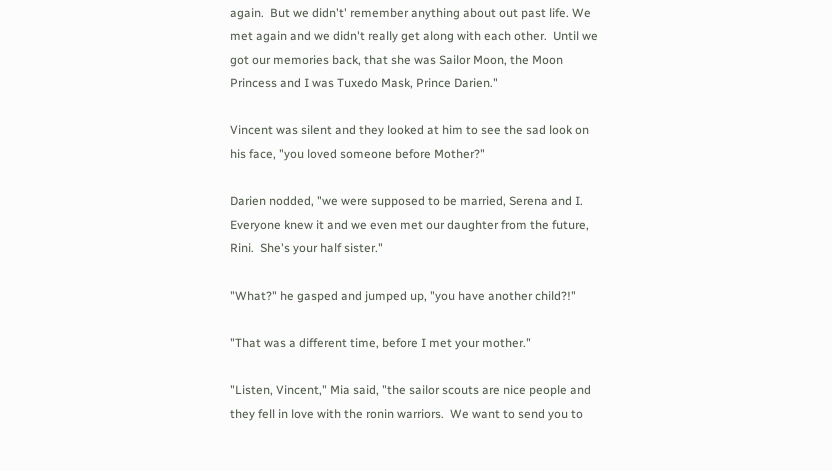again.  But we didn't' remember anything about out past life. We met again and we didn't really get along with each other.  Until we got our memories back, that she was Sailor Moon, the Moon Princess and I was Tuxedo Mask, Prince Darien."

Vincent was silent and they looked at him to see the sad look on his face, "you loved someone before Mother?"

Darien nodded, "we were supposed to be married, Serena and I. Everyone knew it and we even met our daughter from the future, Rini.  She's your half sister."

"What?" he gasped and jumped up, "you have another child?!"

"That was a different time, before I met your mother."

"Listen, Vincent," Mia said, "the sailor scouts are nice people and they fell in love with the ronin warriors.  We want to send you to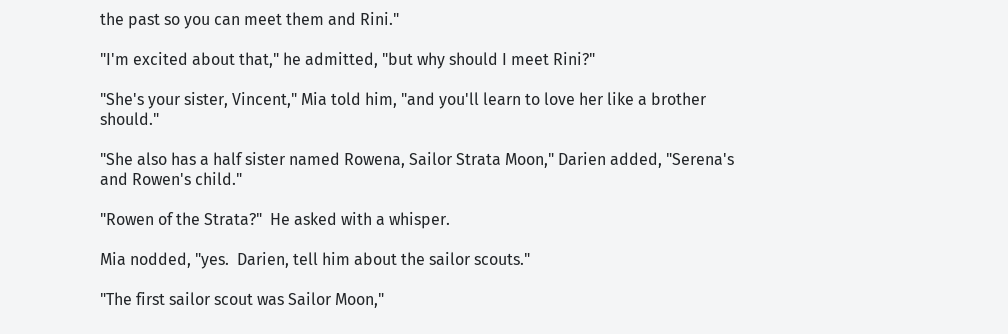the past so you can meet them and Rini."

"I'm excited about that," he admitted, "but why should I meet Rini?"

"She's your sister, Vincent," Mia told him, "and you'll learn to love her like a brother should."

"She also has a half sister named Rowena, Sailor Strata Moon," Darien added, "Serena's and Rowen's child."

"Rowen of the Strata?"  He asked with a whisper.

Mia nodded, "yes.  Darien, tell him about the sailor scouts."

"The first sailor scout was Sailor Moon,"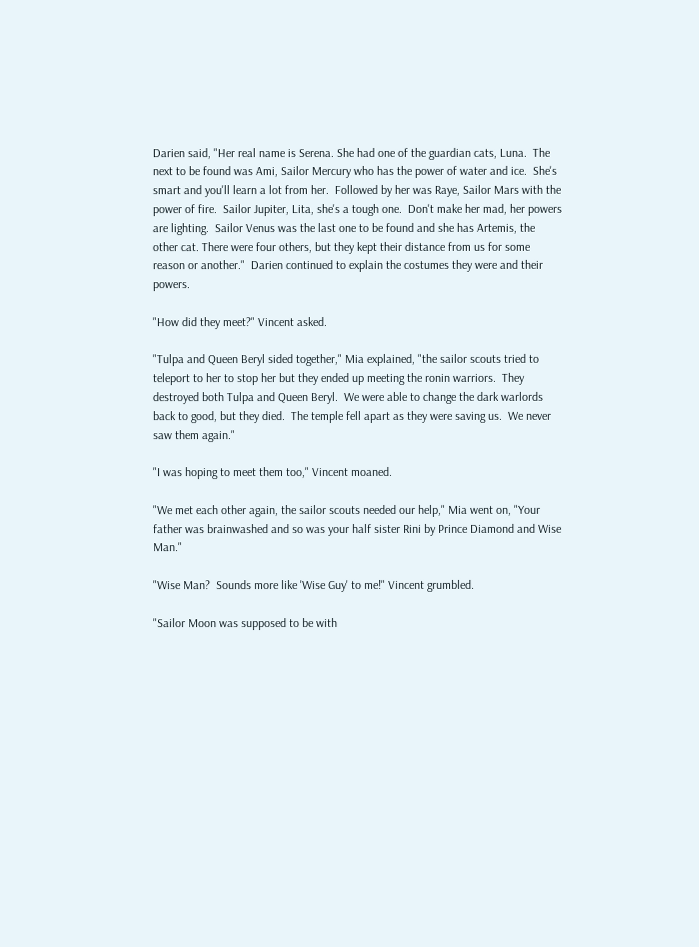Darien said, "Her real name is Serena. She had one of the guardian cats, Luna.  The next to be found was Ami, Sailor Mercury who has the power of water and ice.  She's smart and you'll learn a lot from her.  Followed by her was Raye, Sailor Mars with the power of fire.  Sailor Jupiter, Lita, she's a tough one.  Don't make her mad, her powers are lighting.  Sailor Venus was the last one to be found and she has Artemis, the other cat. There were four others, but they kept their distance from us for some reason or another."  Darien continued to explain the costumes they were and their powers.

"How did they meet?" Vincent asked.

"Tulpa and Queen Beryl sided together," Mia explained, "the sailor scouts tried to teleport to her to stop her but they ended up meeting the ronin warriors.  They destroyed both Tulpa and Queen Beryl.  We were able to change the dark warlords back to good, but they died.  The temple fell apart as they were saving us.  We never saw them again."

"I was hoping to meet them too," Vincent moaned.

"We met each other again, the sailor scouts needed our help," Mia went on, "Your father was brainwashed and so was your half sister Rini by Prince Diamond and Wise Man."

"Wise Man?  Sounds more like 'Wise Guy' to me!" Vincent grumbled.

"Sailor Moon was supposed to be with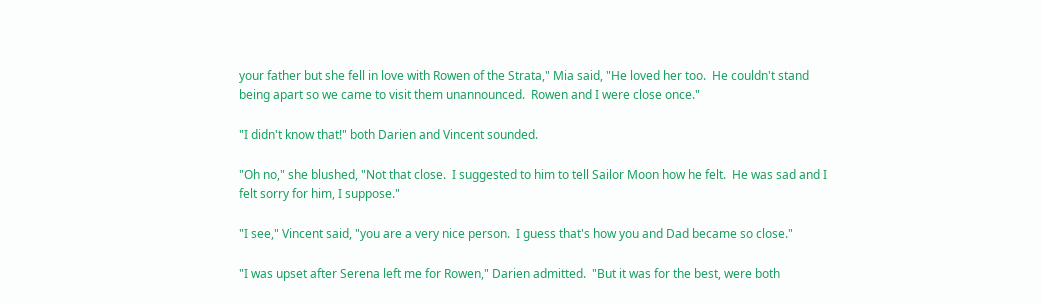your father but she fell in love with Rowen of the Strata," Mia said, "He loved her too.  He couldn't stand being apart so we came to visit them unannounced.  Rowen and I were close once."

"I didn't know that!" both Darien and Vincent sounded.

"Oh no," she blushed, "Not that close.  I suggested to him to tell Sailor Moon how he felt.  He was sad and I felt sorry for him, I suppose."

"I see," Vincent said, "you are a very nice person.  I guess that's how you and Dad became so close."

"I was upset after Serena left me for Rowen," Darien admitted.  "But it was for the best, were both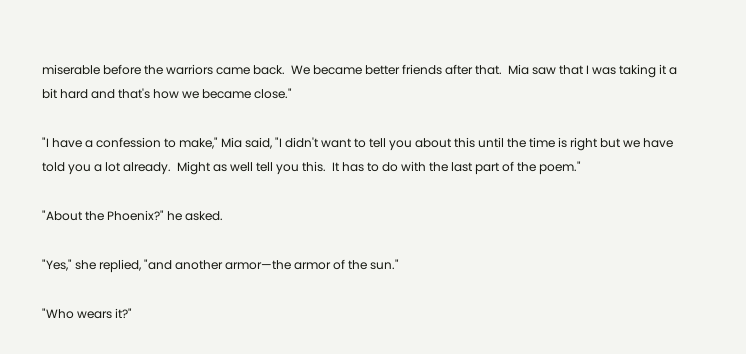miserable before the warriors came back.  We became better friends after that.  Mia saw that I was taking it a bit hard and that's how we became close."

"I have a confession to make," Mia said, "I didn't want to tell you about this until the time is right but we have told you a lot already.  Might as well tell you this.  It has to do with the last part of the poem."

"About the Phoenix?" he asked.

"Yes," she replied, "and another armor—the armor of the sun."

"Who wears it?"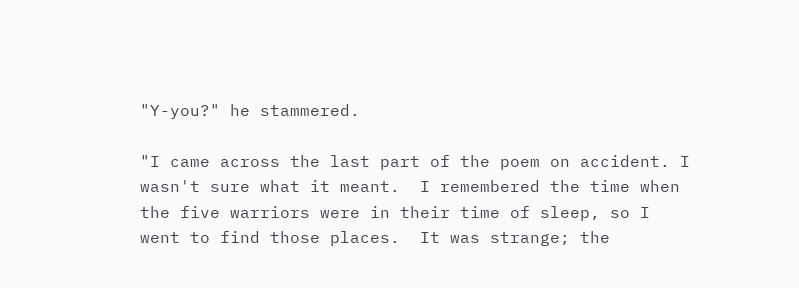"Y-you?" he stammered.

"I came across the last part of the poem on accident. I wasn't sure what it meant.  I remembered the time when the five warriors were in their time of sleep, so I went to find those places.  It was strange; the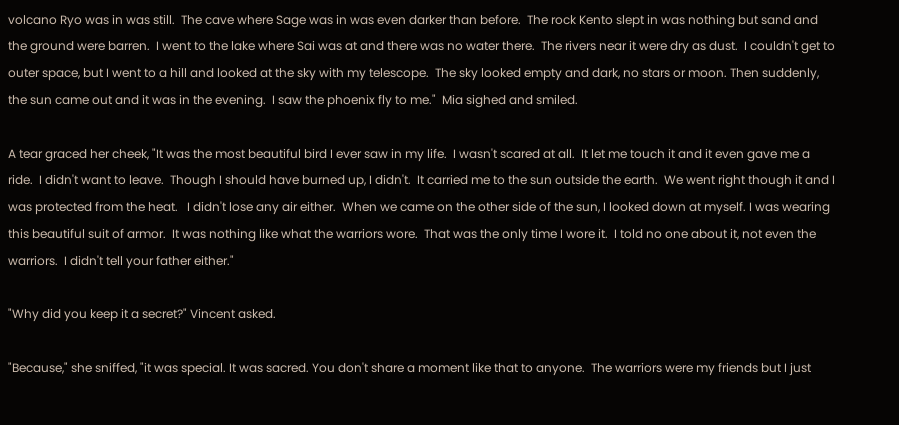volcano Ryo was in was still.  The cave where Sage was in was even darker than before.  The rock Kento slept in was nothing but sand and the ground were barren.  I went to the lake where Sai was at and there was no water there.  The rivers near it were dry as dust.  I couldn't get to outer space, but I went to a hill and looked at the sky with my telescope.  The sky looked empty and dark, no stars or moon. Then suddenly, the sun came out and it was in the evening.  I saw the phoenix fly to me."  Mia sighed and smiled.

A tear graced her cheek, "It was the most beautiful bird I ever saw in my life.  I wasn't scared at all.  It let me touch it and it even gave me a ride.  I didn't want to leave.  Though I should have burned up, I didn't.  It carried me to the sun outside the earth.  We went right though it and I was protected from the heat.   I didn't lose any air either.  When we came on the other side of the sun, I looked down at myself. I was wearing this beautiful suit of armor.  It was nothing like what the warriors wore.  That was the only time I wore it.  I told no one about it, not even the warriors.  I didn't tell your father either."

"Why did you keep it a secret?" Vincent asked.

"Because," she sniffed, "it was special. It was sacred. You don't share a moment like that to anyone.  The warriors were my friends but I just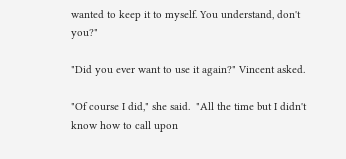wanted to keep it to myself. You understand, don't you?"

"Did you ever want to use it again?" Vincent asked.

"Of course I did," she said.  "All the time but I didn't know how to call upon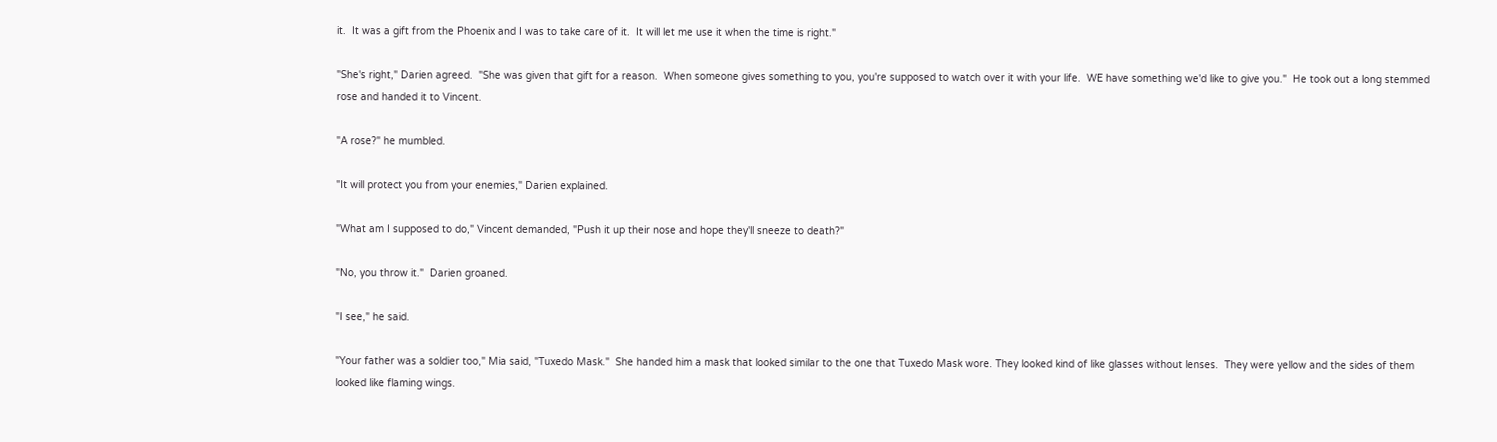it.  It was a gift from the Phoenix and I was to take care of it.  It will let me use it when the time is right."

"She's right," Darien agreed.  "She was given that gift for a reason.  When someone gives something to you, you're supposed to watch over it with your life.  WE have something we'd like to give you."  He took out a long stemmed rose and handed it to Vincent.

"A rose?" he mumbled.

"It will protect you from your enemies," Darien explained.

"What am I supposed to do," Vincent demanded, "Push it up their nose and hope they'll sneeze to death?"

"No, you throw it."  Darien groaned.

"I see," he said.

"Your father was a soldier too," Mia said, "Tuxedo Mask."  She handed him a mask that looked similar to the one that Tuxedo Mask wore. They looked kind of like glasses without lenses.  They were yellow and the sides of them looked like flaming wings.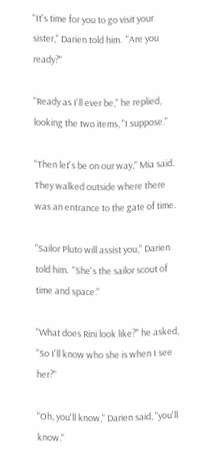"It's time for you to go visit your sister," Darien told him.  "Are you ready?"

"Ready as I'll ever be," he replied, looking the two items, "I suppose."

"Then let's be on our way," Mia said.  They walked outside where there was an entrance to the gate of time.

"Sailor Pluto will assist you," Darien told him.  "She's the sailor scout of time and space."

"What does Rini look like?" he asked, "So I'll know who she is when I see her?"

"Oh, you'll know," Darien said, "you'll know."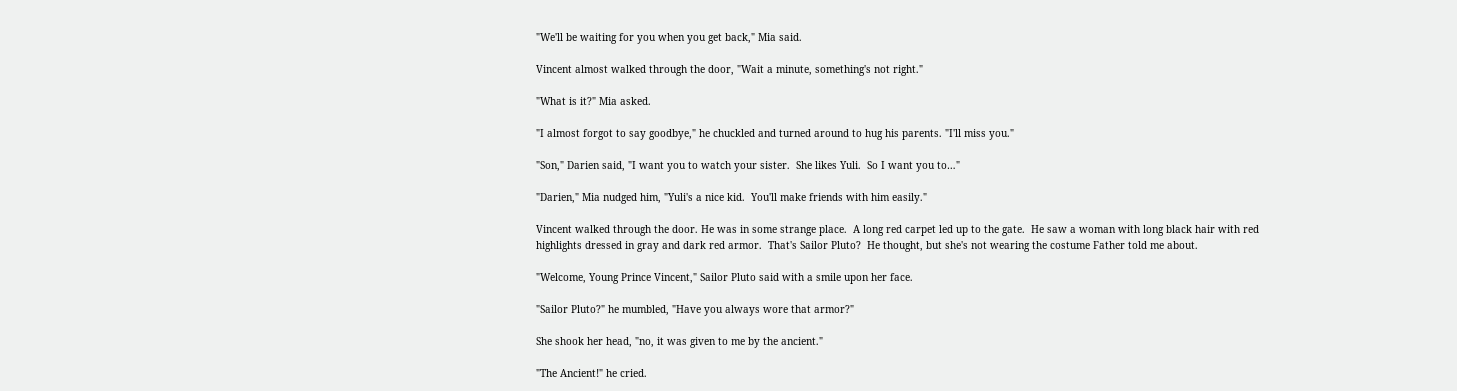"We'll be waiting for you when you get back," Mia said.

Vincent almost walked through the door, "Wait a minute, something's not right."

"What is it?" Mia asked.

"I almost forgot to say goodbye," he chuckled and turned around to hug his parents. "I'll miss you."

"Son," Darien said, "I want you to watch your sister.  She likes Yuli.  So I want you to…"

"Darien," Mia nudged him, "Yuli's a nice kid.  You'll make friends with him easily."

Vincent walked through the door. He was in some strange place.  A long red carpet led up to the gate.  He saw a woman with long black hair with red highlights dressed in gray and dark red armor.  That's Sailor Pluto?  He thought, but she's not wearing the costume Father told me about.

"Welcome, Young Prince Vincent," Sailor Pluto said with a smile upon her face.

"Sailor Pluto?" he mumbled, "Have you always wore that armor?"

She shook her head, "no, it was given to me by the ancient."

"The Ancient!" he cried.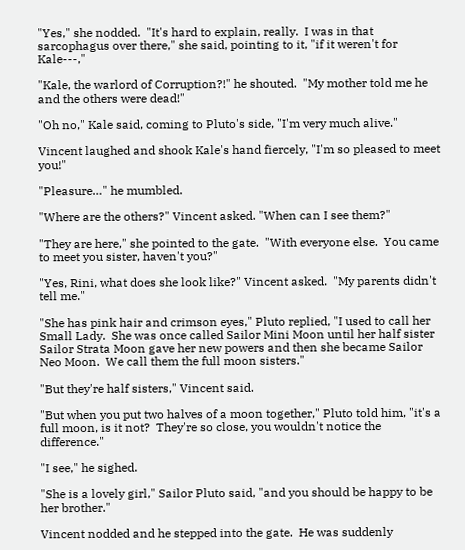"Yes," she nodded.  "It's hard to explain, really.  I was in that sarcophagus over there," she said, pointing to it, "if it weren't for Kale---,"

"Kale, the warlord of Corruption?!" he shouted.  "My mother told me he and the others were dead!"

"Oh no," Kale said, coming to Pluto's side, "I'm very much alive."

Vincent laughed and shook Kale's hand fiercely, "I'm so pleased to meet you!"

"Pleasure…" he mumbled.

"Where are the others?" Vincent asked. "When can I see them?"

"They are here," she pointed to the gate.  "With everyone else.  You came to meet you sister, haven't you?"

"Yes, Rini, what does she look like?" Vincent asked.  "My parents didn't tell me."

"She has pink hair and crimson eyes," Pluto replied, "I used to call her Small Lady.  She was once called Sailor Mini Moon until her half sister Sailor Strata Moon gave her new powers and then she became Sailor Neo Moon.  We call them the full moon sisters."

"But they're half sisters," Vincent said.

"But when you put two halves of a moon together," Pluto told him, "it's a full moon, is it not?  They're so close, you wouldn't notice the difference."

"I see," he sighed.

"She is a lovely girl," Sailor Pluto said, "and you should be happy to be her brother."

Vincent nodded and he stepped into the gate.  He was suddenly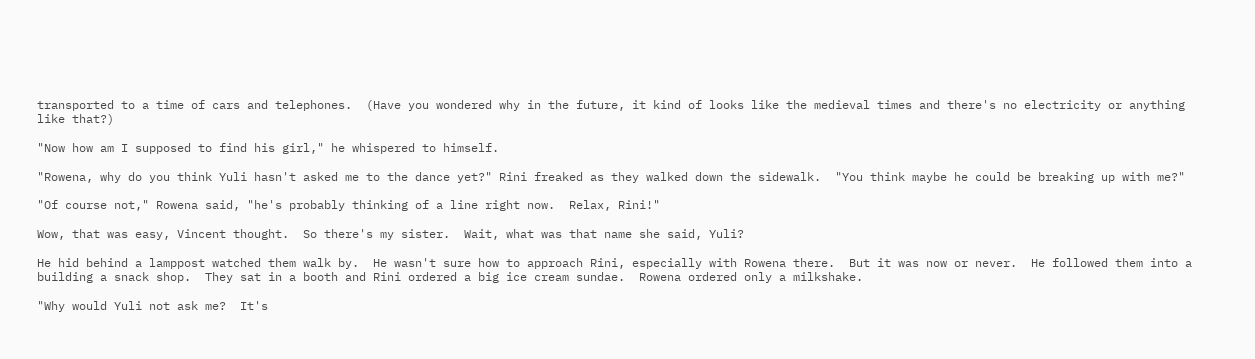transported to a time of cars and telephones.  (Have you wondered why in the future, it kind of looks like the medieval times and there's no electricity or anything like that?)

"Now how am I supposed to find his girl," he whispered to himself.

"Rowena, why do you think Yuli hasn't asked me to the dance yet?" Rini freaked as they walked down the sidewalk.  "You think maybe he could be breaking up with me?"

"Of course not," Rowena said, "he's probably thinking of a line right now.  Relax, Rini!"

Wow, that was easy, Vincent thought.  So there's my sister.  Wait, what was that name she said, Yuli?

He hid behind a lamppost watched them walk by.  He wasn't sure how to approach Rini, especially with Rowena there.  But it was now or never.  He followed them into a building a snack shop.  They sat in a booth and Rini ordered a big ice cream sundae.  Rowena ordered only a milkshake.

"Why would Yuli not ask me?  It's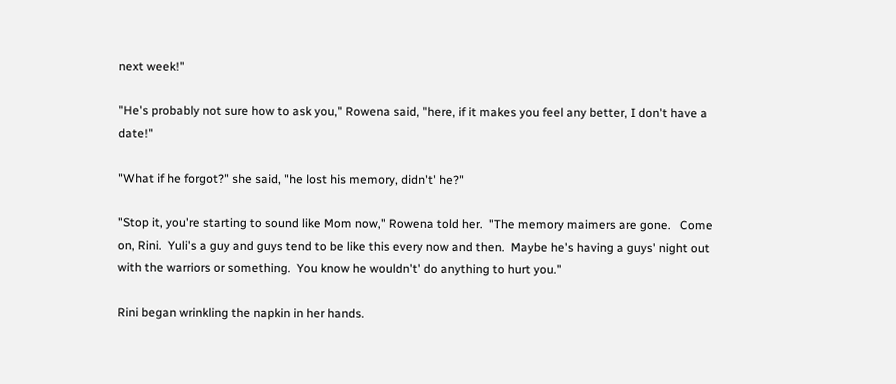next week!"

"He's probably not sure how to ask you," Rowena said, "here, if it makes you feel any better, I don't have a date!"

"What if he forgot?" she said, "he lost his memory, didn't' he?"

"Stop it, you're starting to sound like Mom now," Rowena told her.  "The memory maimers are gone.   Come on, Rini.  Yuli's a guy and guys tend to be like this every now and then.  Maybe he's having a guys' night out with the warriors or something.  You know he wouldn't' do anything to hurt you."

Rini began wrinkling the napkin in her hands.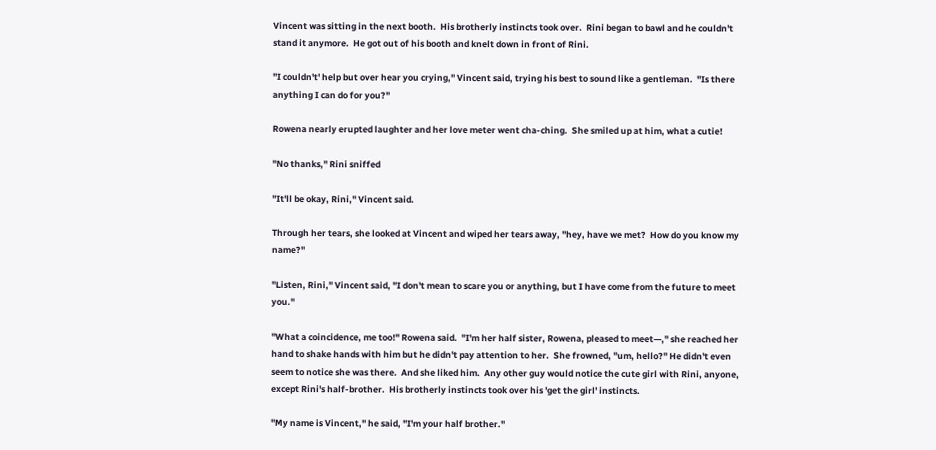Vincent was sitting in the next booth.  His brotherly instincts took over.  Rini began to bawl and he couldn't stand it anymore.  He got out of his booth and knelt down in front of Rini.

"I couldn't' help but over hear you crying," Vincent said, trying his best to sound like a gentleman.  "Is there anything I can do for you?"

Rowena nearly erupted laughter and her love meter went cha-ching.  She smiled up at him, what a cutie!

"No thanks," Rini sniffed

"It'll be okay, Rini," Vincent said.

Through her tears, she looked at Vincent and wiped her tears away, "hey, have we met?  How do you know my name?"

"Listen, Rini," Vincent said, "I don't mean to scare you or anything, but I have come from the future to meet you."

"What a coincidence, me too!" Rowena said.  "I'm her half sister, Rowena, pleased to meet—," she reached her hand to shake hands with him but he didn't pay attention to her.  She frowned, "um, hello?" He didn't even seem to notice she was there.  And she liked him.  Any other guy would notice the cute girl with Rini, anyone, except Rini's half-brother.  His brotherly instincts took over his 'get the girl' instincts.

"My name is Vincent," he said, "I'm your half brother."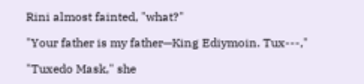Rini almost fainted, "what?"

"Your father is my father—King Ediymoin. Tux---,"

"Tuxedo Mask," she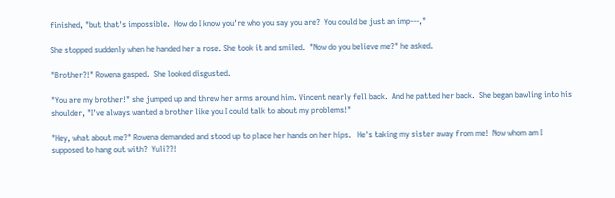finished, "but that's impossible.  How do I know you're who you say you are?  You could be just an imp---,"

She stopped suddenly when he handed her a rose. She took it and smiled.  "Now do you believe me?" he asked.

"Brother?!" Rowena gasped.  She looked disgusted.

"You are my brother!" she jumped up and threw her arms around him. Vincent nearly fell back.  And he patted her back.  She began bawling into his shoulder, "I've always wanted a brother like you I could talk to about my problems!"

"Hey, what about me?" Rowena demanded and stood up to place her hands on her hips.   He's taking my sister away from me!  Now whom am I supposed to hang out with?  Yuli??!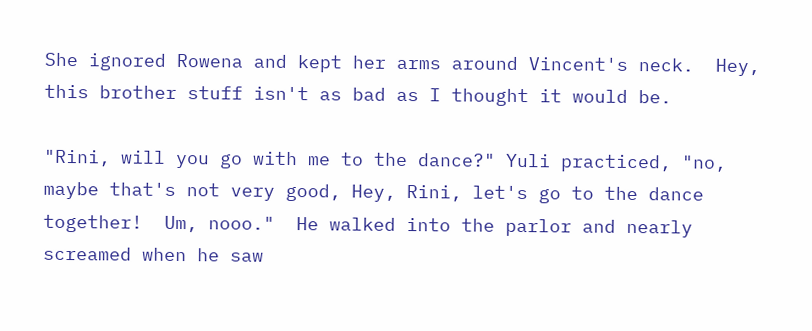She ignored Rowena and kept her arms around Vincent's neck.  Hey, this brother stuff isn't as bad as I thought it would be.

"Rini, will you go with me to the dance?" Yuli practiced, "no, maybe that's not very good, Hey, Rini, let's go to the dance together!  Um, nooo."  He walked into the parlor and nearly screamed when he saw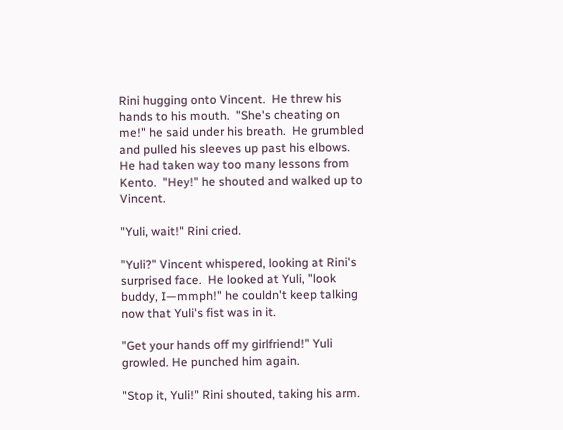Rini hugging onto Vincent.  He threw his hands to his mouth.  "She's cheating on me!" he said under his breath.  He grumbled and pulled his sleeves up past his elbows.  He had taken way too many lessons from Kento.  "Hey!" he shouted and walked up to Vincent.

"Yuli, wait!" Rini cried.

"Yuli?" Vincent whispered, looking at Rini's surprised face.  He looked at Yuli, "look buddy, I—mmph!" he couldn't keep talking now that Yuli's fist was in it.

"Get your hands off my girlfriend!" Yuli growled. He punched him again.

"Stop it, Yuli!" Rini shouted, taking his arm.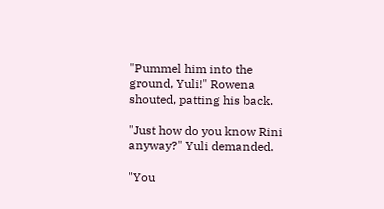"Pummel him into the ground, Yuli!" Rowena shouted, patting his back.

"Just how do you know Rini anyway?" Yuli demanded.

"You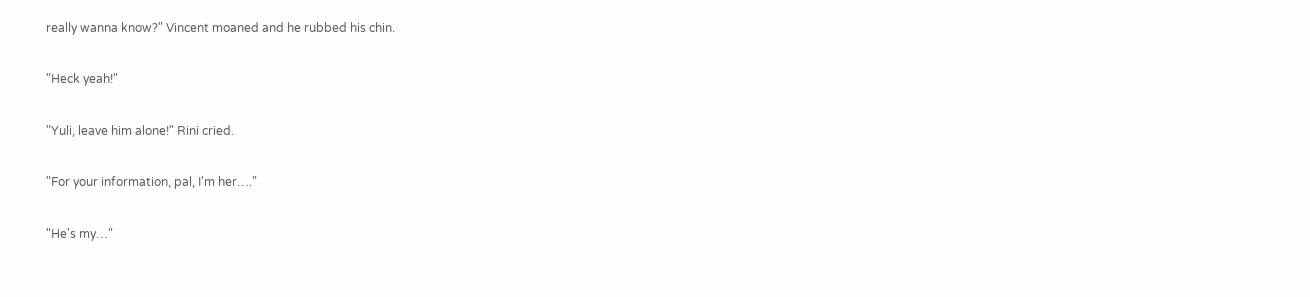really wanna know?" Vincent moaned and he rubbed his chin.

"Heck yeah!"

"Yuli, leave him alone!" Rini cried.

"For your information, pal, I'm her…."

"He's my…"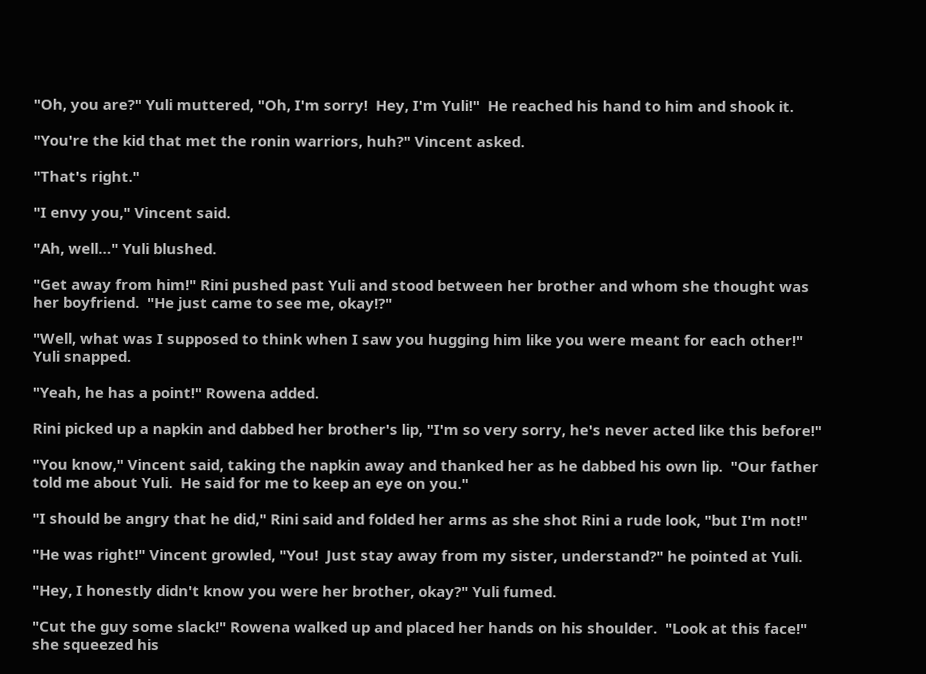"Oh, you are?" Yuli muttered, "Oh, I'm sorry!  Hey, I'm Yuli!"  He reached his hand to him and shook it.

"You're the kid that met the ronin warriors, huh?" Vincent asked.

"That's right."

"I envy you," Vincent said.

"Ah, well…" Yuli blushed.

"Get away from him!" Rini pushed past Yuli and stood between her brother and whom she thought was her boyfriend.  "He just came to see me, okay!?"

"Well, what was I supposed to think when I saw you hugging him like you were meant for each other!" Yuli snapped.

"Yeah, he has a point!" Rowena added.

Rini picked up a napkin and dabbed her brother's lip, "I'm so very sorry, he's never acted like this before!"

"You know," Vincent said, taking the napkin away and thanked her as he dabbed his own lip.  "Our father told me about Yuli.  He said for me to keep an eye on you."

"I should be angry that he did," Rini said and folded her arms as she shot Rini a rude look, "but I'm not!"

"He was right!" Vincent growled, "You!  Just stay away from my sister, understand?" he pointed at Yuli.

"Hey, I honestly didn't know you were her brother, okay?" Yuli fumed.

"Cut the guy some slack!" Rowena walked up and placed her hands on his shoulder.  "Look at this face!" she squeezed his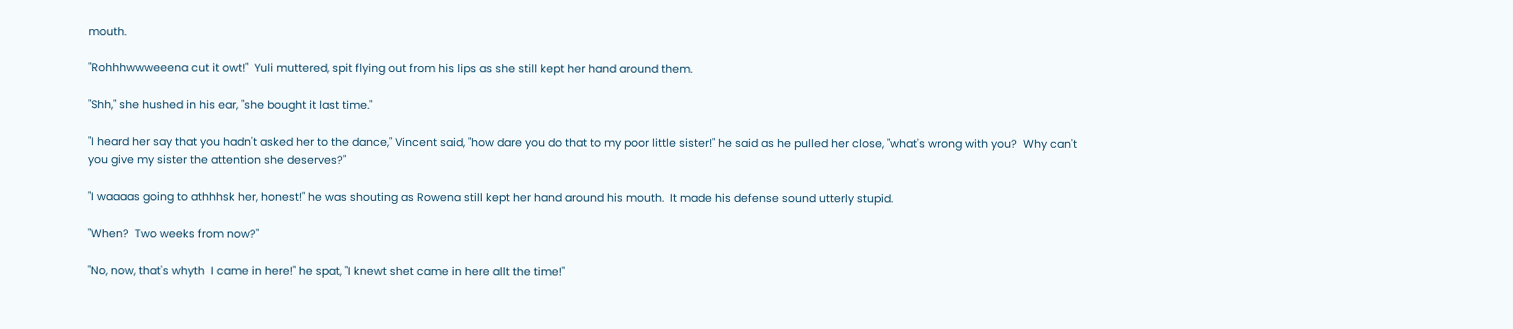mouth.

"Rohhhwwweeena cut it owt!"  Yuli muttered, spit flying out from his lips as she still kept her hand around them.

"Shh," she hushed in his ear, "she bought it last time."

"I heard her say that you hadn't asked her to the dance," Vincent said, "how dare you do that to my poor little sister!" he said as he pulled her close, "what's wrong with you?  Why can't you give my sister the attention she deserves?"

"I waaaas going to athhhsk her, honest!" he was shouting as Rowena still kept her hand around his mouth.  It made his defense sound utterly stupid.

"When?  Two weeks from now?"

"No, now, that's whyth  I came in here!" he spat, "I knewt shet came in here allt the time!"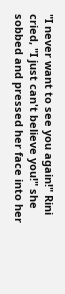"I never want to see you again!" Rini cried, "I just can't believe you!" she sobbed and pressed her face into her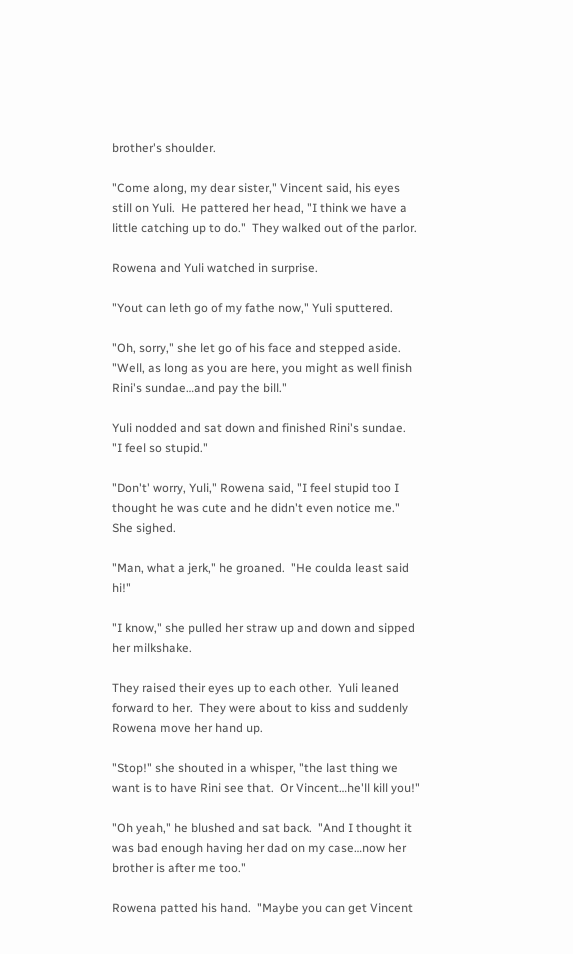brother's shoulder.

"Come along, my dear sister," Vincent said, his eyes still on Yuli.  He pattered her head, "I think we have a little catching up to do."  They walked out of the parlor.

Rowena and Yuli watched in surprise.

"Yout can leth go of my fathe now," Yuli sputtered.

"Oh, sorry," she let go of his face and stepped aside.  "Well, as long as you are here, you might as well finish Rini's sundae…and pay the bill."

Yuli nodded and sat down and finished Rini's sundae.  "I feel so stupid."

"Don't' worry, Yuli," Rowena said, "I feel stupid too I thought he was cute and he didn't even notice me."  She sighed.

"Man, what a jerk," he groaned.  "He coulda least said hi!"

"I know," she pulled her straw up and down and sipped her milkshake.

They raised their eyes up to each other.  Yuli leaned forward to her.  They were about to kiss and suddenly Rowena move her hand up.

"Stop!" she shouted in a whisper, "the last thing we want is to have Rini see that.  Or Vincent…he'll kill you!"

"Oh yeah," he blushed and sat back.  "And I thought it was bad enough having her dad on my case…now her brother is after me too."

Rowena patted his hand.  "Maybe you can get Vincent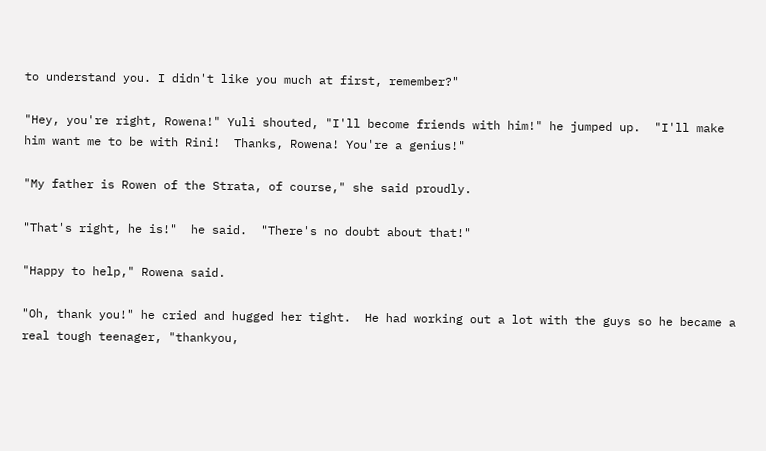to understand you. I didn't like you much at first, remember?"

"Hey, you're right, Rowena!" Yuli shouted, "I'll become friends with him!" he jumped up.  "I'll make him want me to be with Rini!  Thanks, Rowena! You're a genius!"

"My father is Rowen of the Strata, of course," she said proudly.

"That's right, he is!"  he said.  "There's no doubt about that!"

"Happy to help," Rowena said.

"Oh, thank you!" he cried and hugged her tight.  He had working out a lot with the guys so he became a real tough teenager, "thankyou,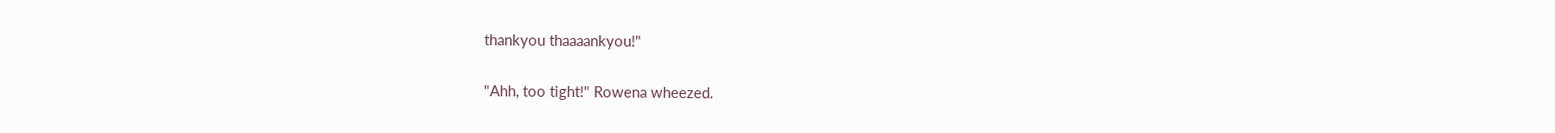thankyou thaaaankyou!"

"Ahh, too tight!" Rowena wheezed.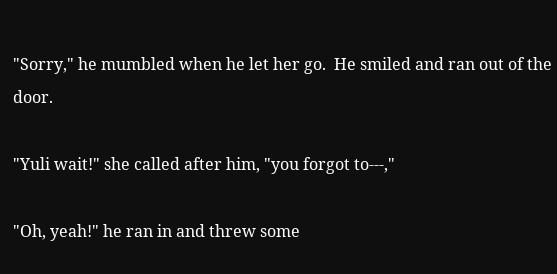"Sorry," he mumbled when he let her go.  He smiled and ran out of the door.

"Yuli wait!" she called after him, "you forgot to---,"

"Oh, yeah!" he ran in and threw some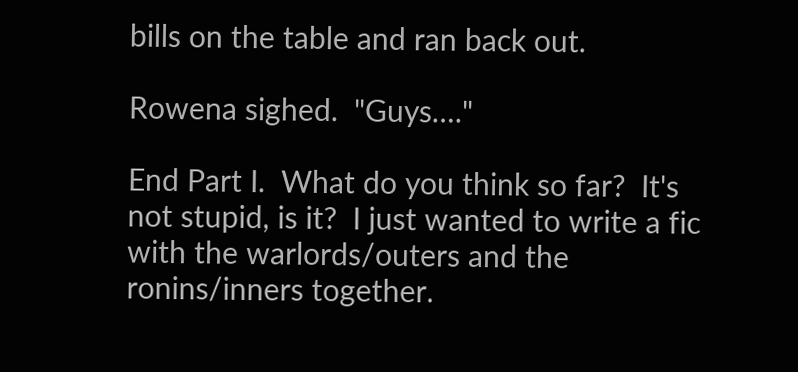bills on the table and ran back out.

Rowena sighed.  "Guys…."

End Part I.  What do you think so far?  It's not stupid, is it?  I just wanted to write a fic with the warlords/outers and the ronins/inners together.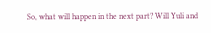So, what will happen in the next part? Will Yuli and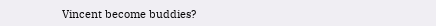Vincent become buddies?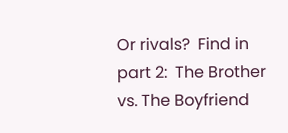Or rivals?  Find in part 2:  The Brother vs. The Boyfriend